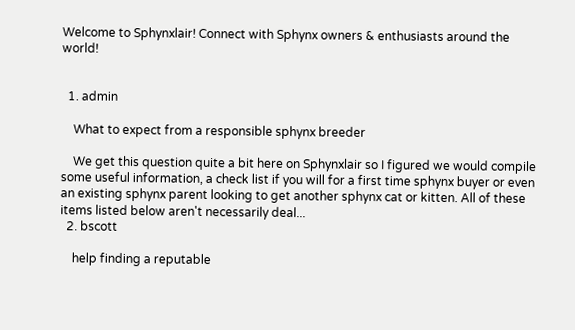Welcome to Sphynxlair! Connect with Sphynx owners & enthusiasts around the world!


  1. admin

    What to expect from a responsible sphynx breeder

    We get this question quite a bit here on Sphynxlair so I figured we would compile some useful information, a check list if you will for a first time sphynx buyer or even an existing sphynx parent looking to get another sphynx cat or kitten. All of these items listed below aren't necessarily deal...
  2. bscott

    help finding a reputable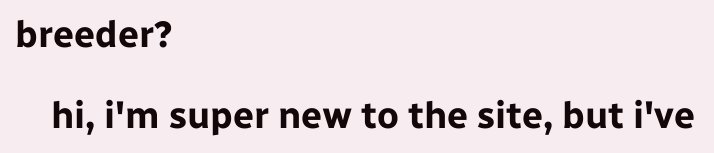breeder?

    hi, i'm super new to the site, but i've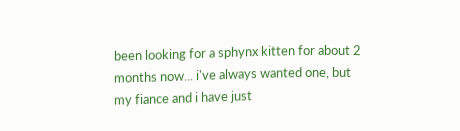been looking for a sphynx kitten for about 2 months now... i've always wanted one, but my fiance and i have just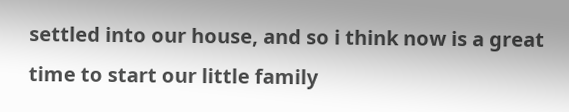settled into our house, and so i think now is a great time to start our little family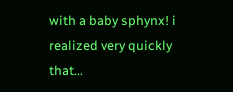with a baby sphynx! i realized very quickly that...